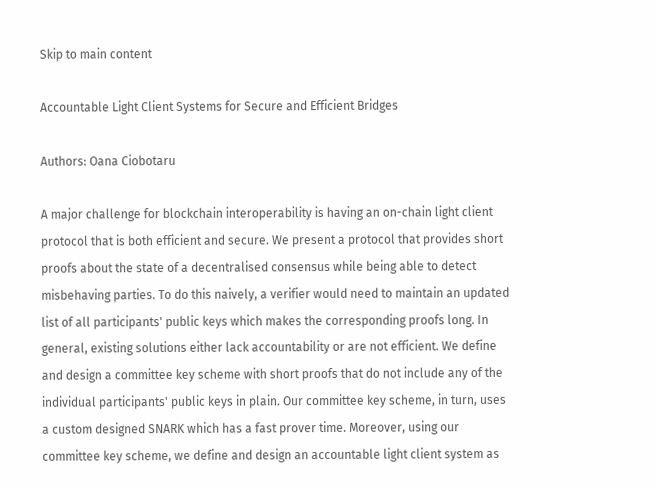Skip to main content

Accountable Light Client Systems for Secure and Efficient Bridges

Authors: Oana Ciobotaru

A major challenge for blockchain interoperability is having an on-chain light client protocol that is both efficient and secure. We present a protocol that provides short proofs about the state of a decentralised consensus while being able to detect misbehaving parties. To do this naively, a verifier would need to maintain an updated list of all participants' public keys which makes the corresponding proofs long. In general, existing solutions either lack accountability or are not efficient. We define and design a committee key scheme with short proofs that do not include any of the individual participants' public keys in plain. Our committee key scheme, in turn, uses a custom designed SNARK which has a fast prover time. Moreover, using our committee key scheme, we define and design an accountable light client system as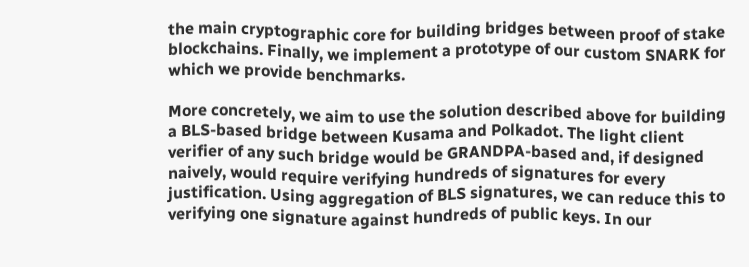the main cryptographic core for building bridges between proof of stake blockchains. Finally, we implement a prototype of our custom SNARK for which we provide benchmarks.

More concretely, we aim to use the solution described above for building a BLS-based bridge between Kusama and Polkadot. The light client verifier of any such bridge would be GRANDPA-based and, if designed naively, would require verifying hundreds of signatures for every justification. Using aggregation of BLS signatures, we can reduce this to verifying one signature against hundreds of public keys. In our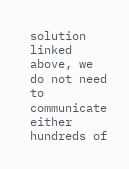solution linked above, we do not need to communicate either hundreds of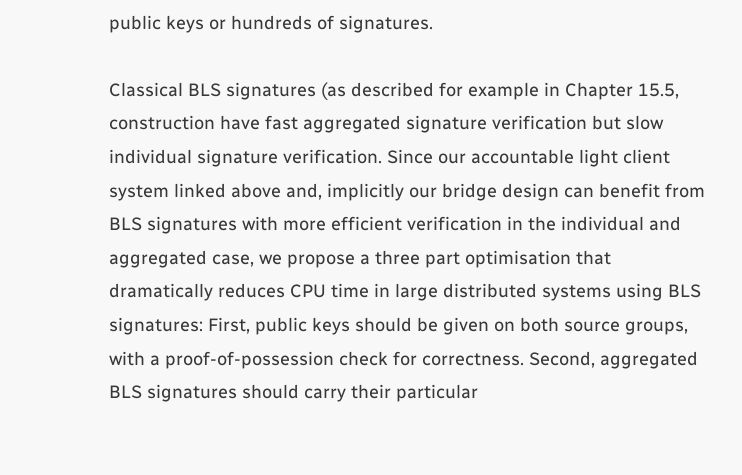public keys or hundreds of signatures.

Classical BLS signatures (as described for example in Chapter 15.5, construction have fast aggregated signature verification but slow individual signature verification. Since our accountable light client system linked above and, implicitly our bridge design can benefit from BLS signatures with more efficient verification in the individual and aggregated case, we propose a three part optimisation that dramatically reduces CPU time in large distributed systems using BLS signatures: First, public keys should be given on both source groups, with a proof-of-possession check for correctness. Second, aggregated BLS signatures should carry their particular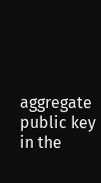aggregate public key in the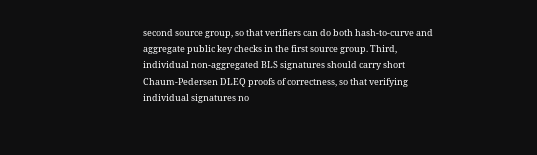second source group, so that verifiers can do both hash-to-curve and aggregate public key checks in the first source group. Third, individual non-aggregated BLS signatures should carry short Chaum-Pedersen DLEQ proofs of correctness, so that verifying individual signatures no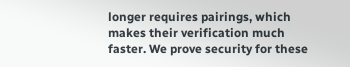longer requires pairings, which makes their verification much faster. We prove security for these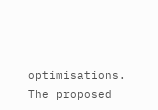optimisations. The proposed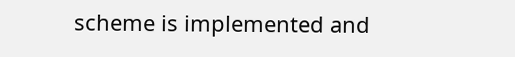scheme is implemented and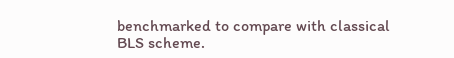benchmarked to compare with classical BLS scheme.